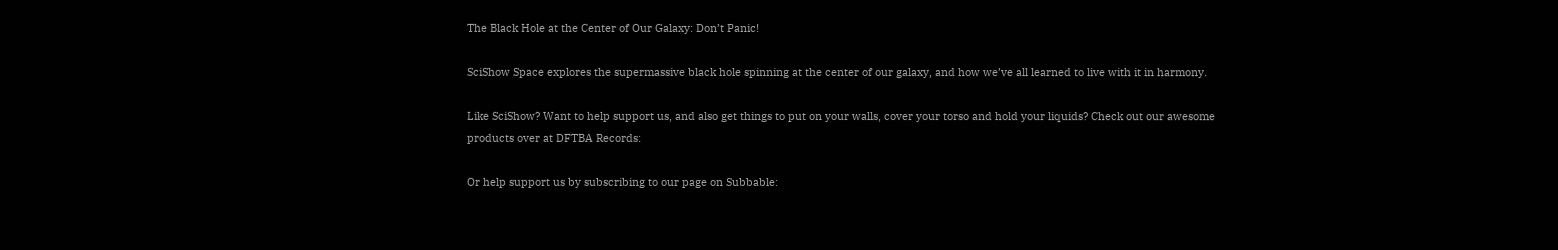The Black Hole at the Center of Our Galaxy: Don’t Panic!

SciShow Space explores the supermassive black hole spinning at the center of our galaxy, and how we’ve all learned to live with it in harmony.

Like SciShow? Want to help support us, and also get things to put on your walls, cover your torso and hold your liquids? Check out our awesome products over at DFTBA Records:

Or help support us by subscribing to our page on Subbable: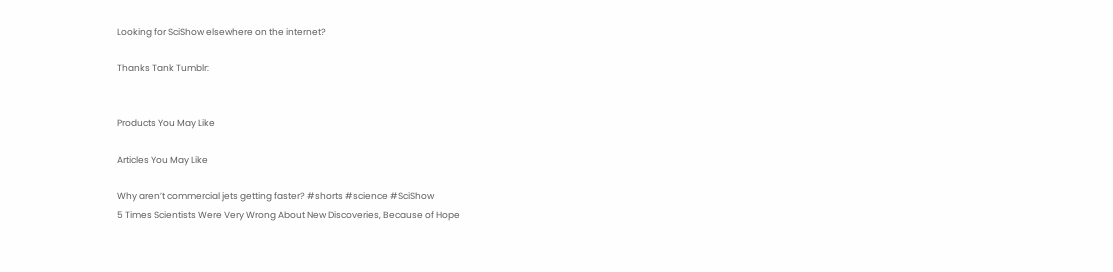Looking for SciShow elsewhere on the internet?

Thanks Tank Tumblr:


Products You May Like

Articles You May Like

Why aren’t commercial jets getting faster? #shorts #science #SciShow
5 Times Scientists Were Very Wrong About New Discoveries, Because of Hope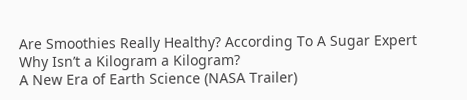Are Smoothies Really Healthy? According To A Sugar Expert
Why Isn’t a Kilogram a Kilogram?
A New Era of Earth Science (NASA Trailer)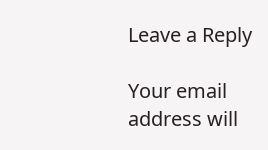Leave a Reply

Your email address will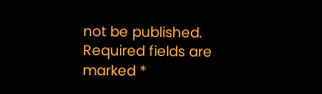not be published. Required fields are marked *